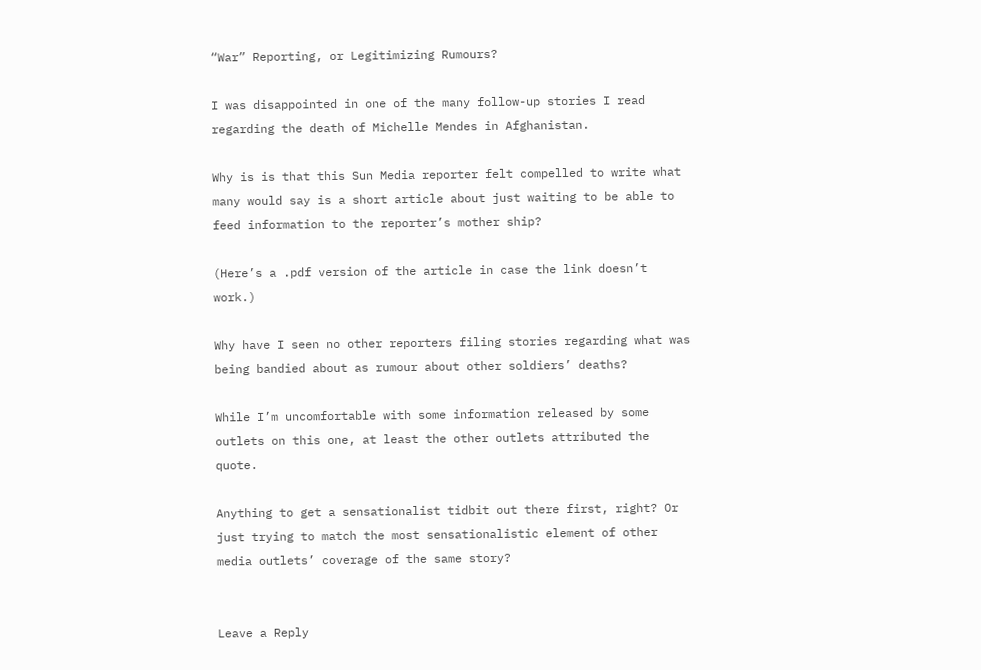“War” Reporting, or Legitimizing Rumours?

I was disappointed in one of the many follow-up stories I read regarding the death of Michelle Mendes in Afghanistan.

Why is is that this Sun Media reporter felt compelled to write what many would say is a short article about just waiting to be able to feed information to the reporter’s mother ship?

(Here’s a .pdf version of the article in case the link doesn’t work.)

Why have I seen no other reporters filing stories regarding what was being bandied about as rumour about other soldiers’ deaths?

While I’m uncomfortable with some information released by some outlets on this one, at least the other outlets attributed the quote.

Anything to get a sensationalist tidbit out there first, right? Or just trying to match the most sensationalistic element of other media outlets’ coverage of the same story?


Leave a Reply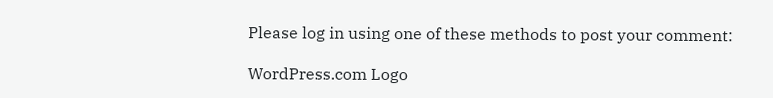Please log in using one of these methods to post your comment:

WordPress.com Logo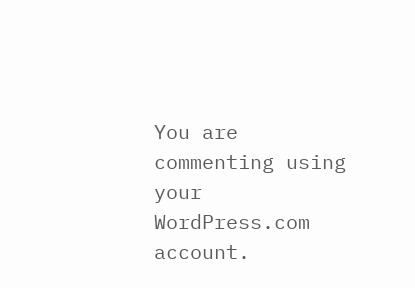You are commenting using your WordPress.com account.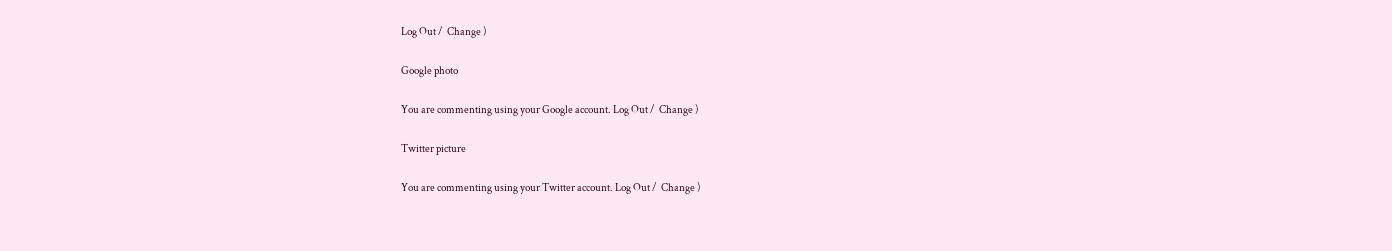Log Out /  Change )

Google photo

You are commenting using your Google account. Log Out /  Change )

Twitter picture

You are commenting using your Twitter account. Log Out /  Change )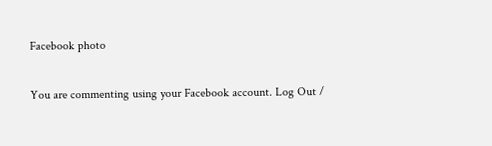Facebook photo

You are commenting using your Facebook account. Log Out /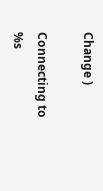Change )

Connecting to %s